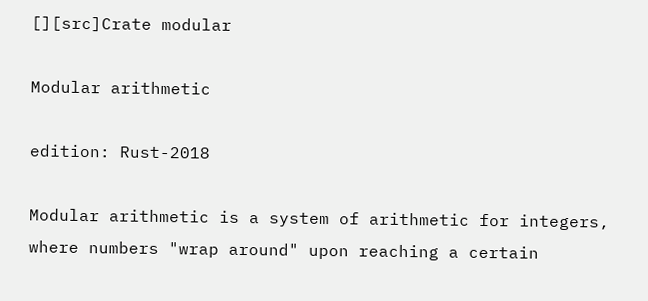[][src]Crate modular

Modular arithmetic

edition: Rust-2018

Modular arithmetic is a system of arithmetic for integers, where numbers "wrap around" upon reaching a certain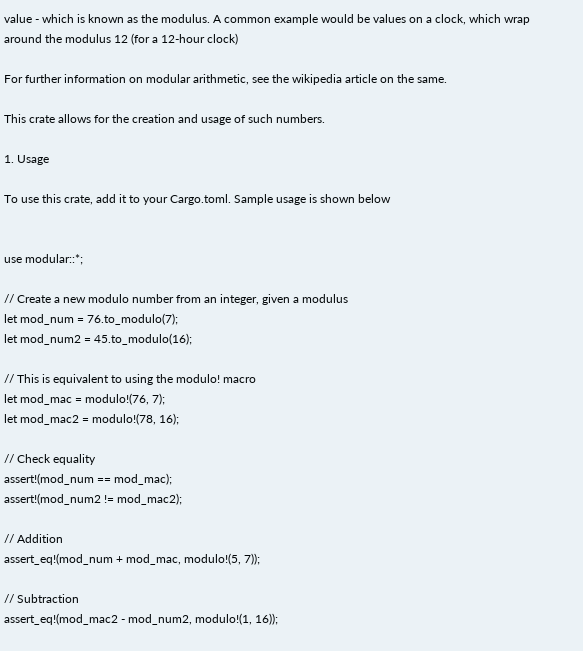value - which is known as the modulus. A common example would be values on a clock, which wrap around the modulus 12 (for a 12-hour clock)

For further information on modular arithmetic, see the wikipedia article on the same.

This crate allows for the creation and usage of such numbers.

1. Usage

To use this crate, add it to your Cargo.toml. Sample usage is shown below


use modular::*;

// Create a new modulo number from an integer, given a modulus
let mod_num = 76.to_modulo(7);
let mod_num2 = 45.to_modulo(16);

// This is equivalent to using the modulo! macro
let mod_mac = modulo!(76, 7);
let mod_mac2 = modulo!(78, 16);

// Check equality
assert!(mod_num == mod_mac);
assert!(mod_num2 != mod_mac2);

// Addition
assert_eq!(mod_num + mod_mac, modulo!(5, 7));

// Subtraction
assert_eq!(mod_mac2 - mod_num2, modulo!(1, 16));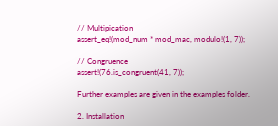// Multipication
assert_eq!(mod_num * mod_mac, modulo!(1, 7));

// Congruence
assert!(76.is_congruent(41, 7));

Further examples are given in the examples folder.

2. Installation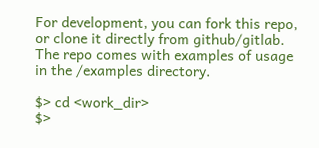For development, you can fork this repo, or clone it directly from github/gitlab. The repo comes with examples of usage in the /examples directory.

$> cd <work_dir>
$>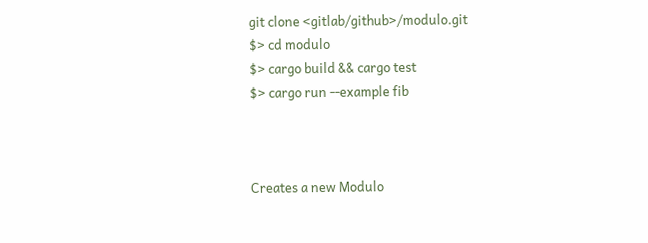git clone <gitlab/github>/modulo.git
$> cd modulo
$> cargo build && cargo test
$> cargo run --example fib



Creates a new Modulo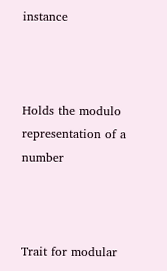instance



Holds the modulo representation of a number



Trait for modular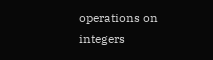operations on integers